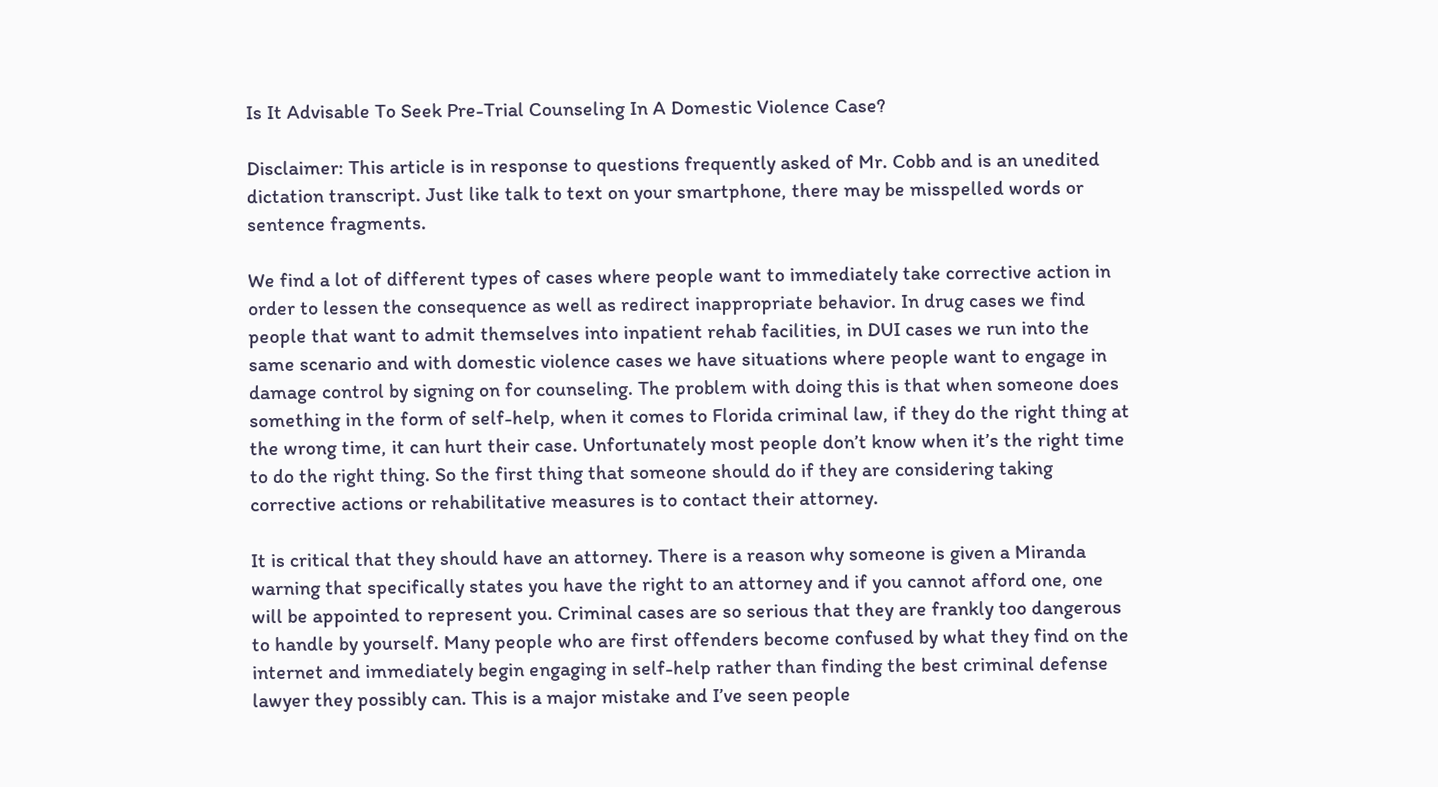Is It Advisable To Seek Pre-Trial Counseling In A Domestic Violence Case?

Disclaimer: This article is in response to questions frequently asked of Mr. Cobb and is an unedited dictation transcript. Just like talk to text on your smartphone, there may be misspelled words or sentence fragments.

We find a lot of different types of cases where people want to immediately take corrective action in order to lessen the consequence as well as redirect inappropriate behavior. In drug cases we find people that want to admit themselves into inpatient rehab facilities, in DUI cases we run into the same scenario and with domestic violence cases we have situations where people want to engage in damage control by signing on for counseling. The problem with doing this is that when someone does something in the form of self-help, when it comes to Florida criminal law, if they do the right thing at the wrong time, it can hurt their case. Unfortunately most people don’t know when it’s the right time to do the right thing. So the first thing that someone should do if they are considering taking corrective actions or rehabilitative measures is to contact their attorney.

It is critical that they should have an attorney. There is a reason why someone is given a Miranda warning that specifically states you have the right to an attorney and if you cannot afford one, one will be appointed to represent you. Criminal cases are so serious that they are frankly too dangerous to handle by yourself. Many people who are first offenders become confused by what they find on the internet and immediately begin engaging in self-help rather than finding the best criminal defense lawyer they possibly can. This is a major mistake and I’ve seen people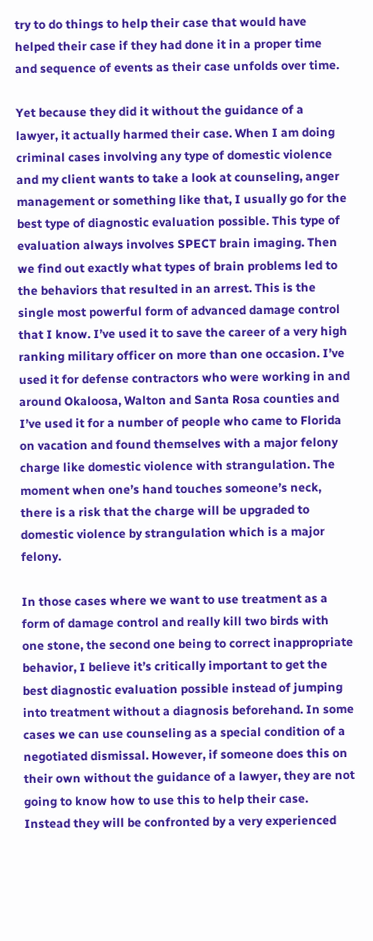try to do things to help their case that would have helped their case if they had done it in a proper time and sequence of events as their case unfolds over time.

Yet because they did it without the guidance of a lawyer, it actually harmed their case. When I am doing criminal cases involving any type of domestic violence and my client wants to take a look at counseling, anger management or something like that, I usually go for the best type of diagnostic evaluation possible. This type of evaluation always involves SPECT brain imaging. Then we find out exactly what types of brain problems led to the behaviors that resulted in an arrest. This is the single most powerful form of advanced damage control that I know. I’ve used it to save the career of a very high ranking military officer on more than one occasion. I’ve used it for defense contractors who were working in and around Okaloosa, Walton and Santa Rosa counties and I’ve used it for a number of people who came to Florida on vacation and found themselves with a major felony charge like domestic violence with strangulation. The moment when one’s hand touches someone’s neck, there is a risk that the charge will be upgraded to domestic violence by strangulation which is a major felony.

In those cases where we want to use treatment as a form of damage control and really kill two birds with one stone, the second one being to correct inappropriate behavior, I believe it’s critically important to get the best diagnostic evaluation possible instead of jumping into treatment without a diagnosis beforehand. In some cases we can use counseling as a special condition of a negotiated dismissal. However, if someone does this on their own without the guidance of a lawyer, they are not going to know how to use this to help their case. Instead they will be confronted by a very experienced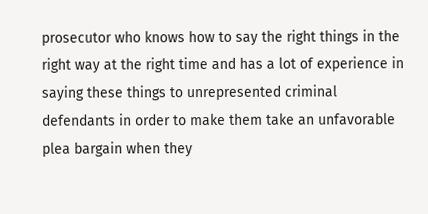prosecutor who knows how to say the right things in the right way at the right time and has a lot of experience in saying these things to unrepresented criminal defendants in order to make them take an unfavorable plea bargain when they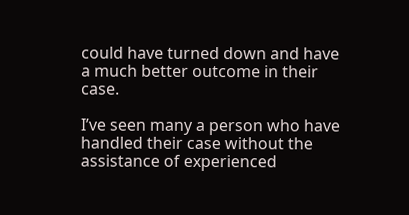could have turned down and have a much better outcome in their case.

I’ve seen many a person who have handled their case without the assistance of experienced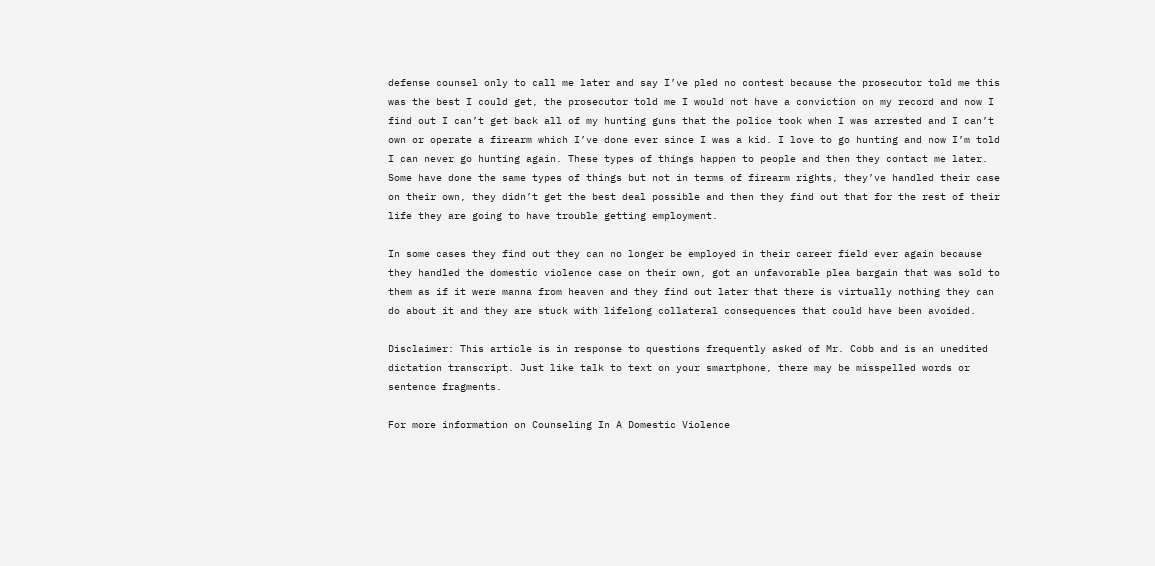defense counsel only to call me later and say I’ve pled no contest because the prosecutor told me this was the best I could get, the prosecutor told me I would not have a conviction on my record and now I find out I can’t get back all of my hunting guns that the police took when I was arrested and I can’t own or operate a firearm which I’ve done ever since I was a kid. I love to go hunting and now I’m told I can never go hunting again. These types of things happen to people and then they contact me later. Some have done the same types of things but not in terms of firearm rights, they’ve handled their case on their own, they didn’t get the best deal possible and then they find out that for the rest of their life they are going to have trouble getting employment.

In some cases they find out they can no longer be employed in their career field ever again because they handled the domestic violence case on their own, got an unfavorable plea bargain that was sold to them as if it were manna from heaven and they find out later that there is virtually nothing they can do about it and they are stuck with lifelong collateral consequences that could have been avoided.

Disclaimer: This article is in response to questions frequently asked of Mr. Cobb and is an unedited dictation transcript. Just like talk to text on your smartphone, there may be misspelled words or sentence fragments.

For more information on Counseling In A Domestic Violence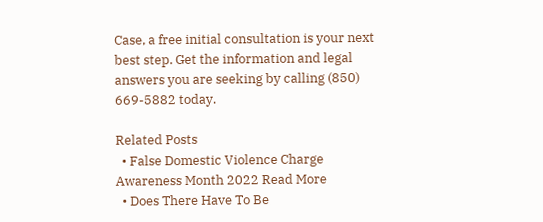Case, a free initial consultation is your next best step. Get the information and legal answers you are seeking by calling (850) 669-5882 today.

Related Posts
  • False Domestic Violence Charge Awareness Month 2022 Read More
  • Does There Have To Be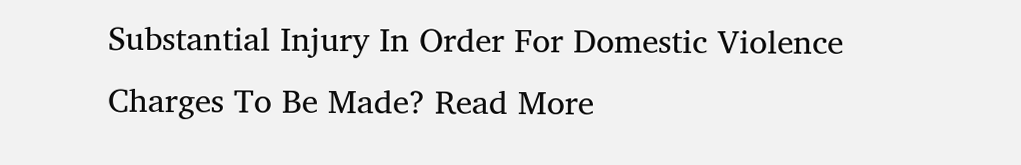Substantial Injury In Order For Domestic Violence Charges To Be Made? Read More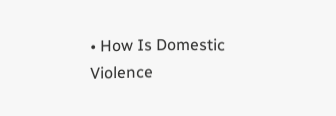• How Is Domestic Violence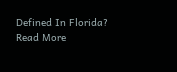Defined In Florida? Read More